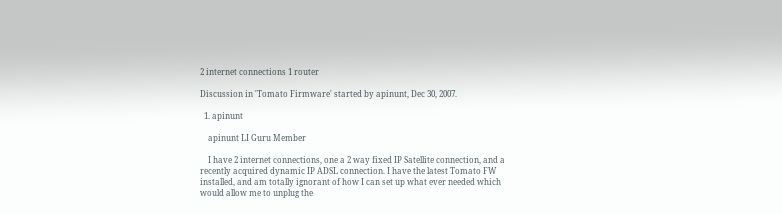2 internet connections 1 router

Discussion in 'Tomato Firmware' started by apinunt, Dec 30, 2007.

  1. apinunt

    apinunt LI Guru Member

    I have 2 internet connections, one a 2 way fixed IP Satellite connection, and a recently acquired dynamic IP ADSL connection. I have the latest Tomato FW installed, and am totally ignorant of how I can set up what ever needed which would allow me to unplug the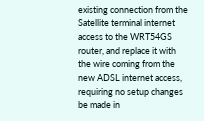existing connection from the Satellite terminal internet access to the WRT54GS router, and replace it with the wire coming from the new ADSL internet access, requiring no setup changes be made in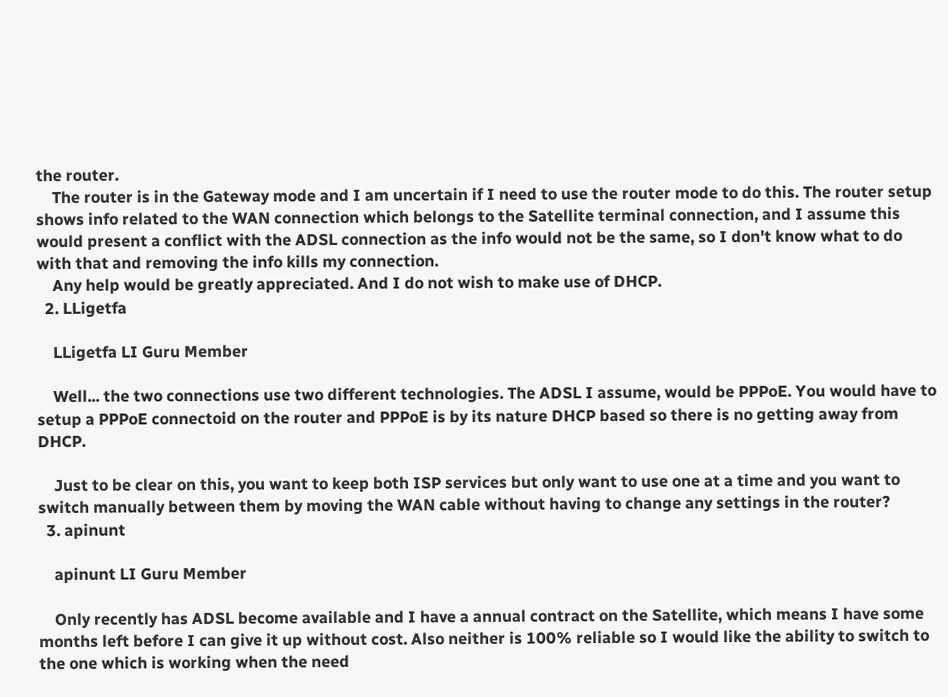the router.
    The router is in the Gateway mode and I am uncertain if I need to use the router mode to do this. The router setup shows info related to the WAN connection which belongs to the Satellite terminal connection, and I assume this would present a conflict with the ADSL connection as the info would not be the same, so I don't know what to do with that and removing the info kills my connection.
    Any help would be greatly appreciated. And I do not wish to make use of DHCP.
  2. LLigetfa

    LLigetfa LI Guru Member

    Well... the two connections use two different technologies. The ADSL I assume, would be PPPoE. You would have to setup a PPPoE connectoid on the router and PPPoE is by its nature DHCP based so there is no getting away from DHCP.

    Just to be clear on this, you want to keep both ISP services but only want to use one at a time and you want to switch manually between them by moving the WAN cable without having to change any settings in the router?
  3. apinunt

    apinunt LI Guru Member

    Only recently has ADSL become available and I have a annual contract on the Satellite, which means I have some months left before I can give it up without cost. Also neither is 100% reliable so I would like the ability to switch to the one which is working when the need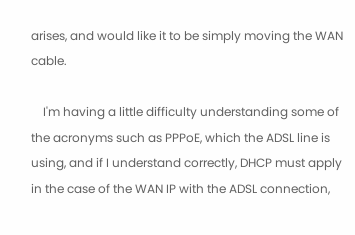arises, and would like it to be simply moving the WAN cable.

    I'm having a little difficulty understanding some of the acronyms such as PPPoE, which the ADSL line is using, and if I understand correctly, DHCP must apply in the case of the WAN IP with the ADSL connection,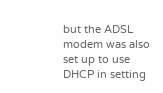but the ADSL modem was also set up to use DHCP in setting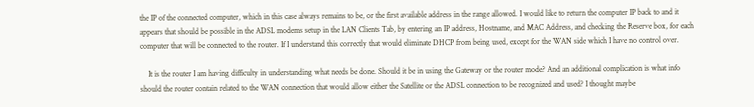the IP of the connected computer, which in this case always remains to be, or the first available address in the range allowed. I would like to return the computer IP back to and it appears that should be possible in the ADSL modems setup in the LAN Clients Tab, by entering an IP address, Hostname, and MAC Address, and checking the Reserve box, for each computer that will be connected to the router. If I understand this correctly that would eliminate DHCP from being used, except for the WAN side which I have no control over.

    It is the router I am having difficulty in understanding what needs be done. Should it be in using the Gateway or the router mode? And an additional complication is what info should the router contain related to the WAN connection that would allow either the Satellite or the ADSL connection to be recognized and used? I thought maybe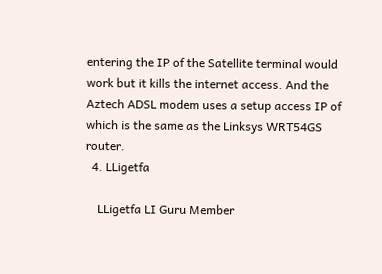entering the IP of the Satellite terminal would work but it kills the internet access. And the Aztech ADSL modem uses a setup access IP of which is the same as the Linksys WRT54GS router.
  4. LLigetfa

    LLigetfa LI Guru Member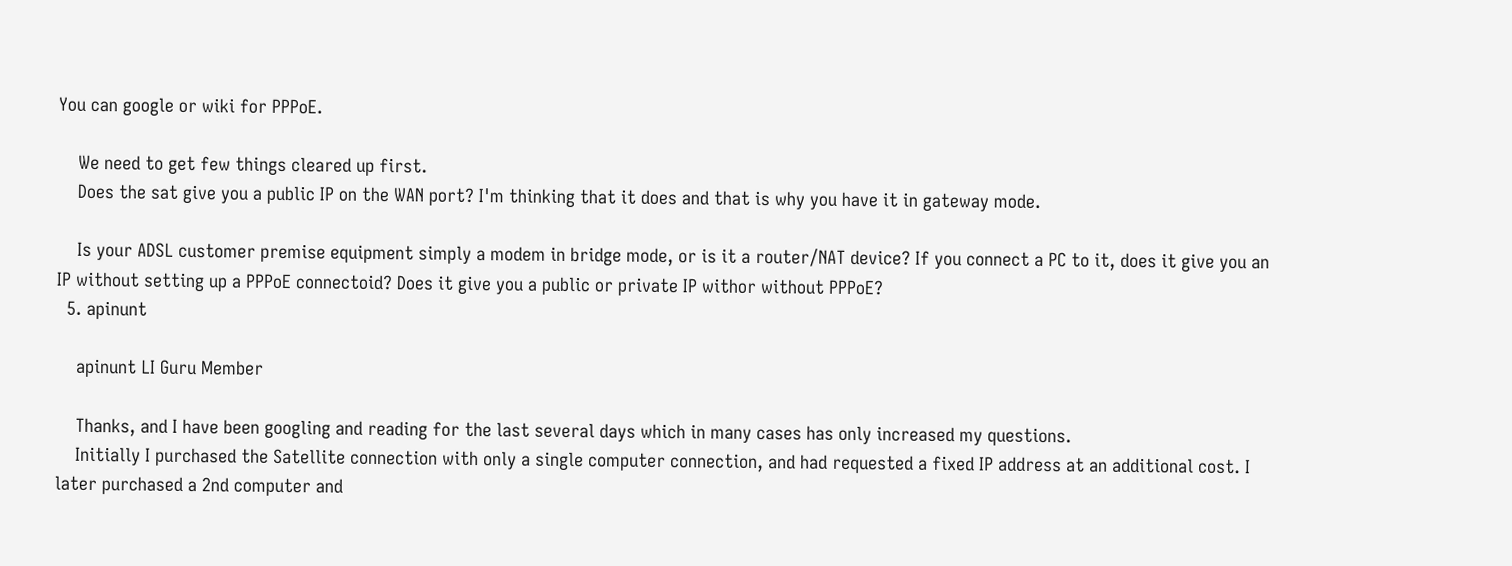You can google or wiki for PPPoE.

    We need to get few things cleared up first.
    Does the sat give you a public IP on the WAN port? I'm thinking that it does and that is why you have it in gateway mode.

    Is your ADSL customer premise equipment simply a modem in bridge mode, or is it a router/NAT device? If you connect a PC to it, does it give you an IP without setting up a PPPoE connectoid? Does it give you a public or private IP withor without PPPoE?
  5. apinunt

    apinunt LI Guru Member

    Thanks, and I have been googling and reading for the last several days which in many cases has only increased my questions.
    Initially I purchased the Satellite connection with only a single computer connection, and had requested a fixed IP address at an additional cost. I later purchased a 2nd computer and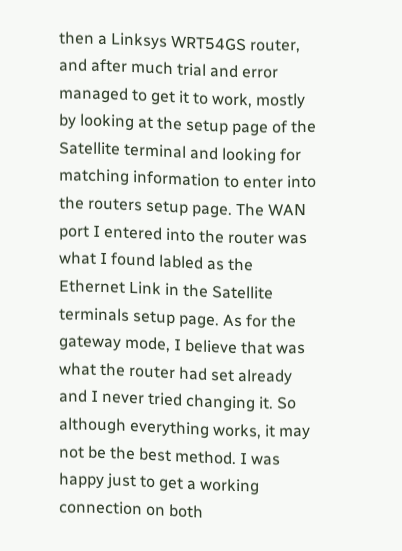then a Linksys WRT54GS router, and after much trial and error managed to get it to work, mostly by looking at the setup page of the Satellite terminal and looking for matching information to enter into the routers setup page. The WAN port I entered into the router was what I found labled as the Ethernet Link in the Satellite terminals setup page. As for the gateway mode, I believe that was what the router had set already and I never tried changing it. So although everything works, it may not be the best method. I was happy just to get a working connection on both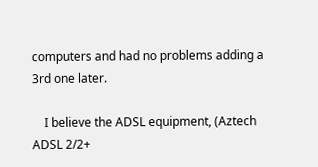computers and had no problems adding a 3rd one later.

    I believe the ADSL equipment, (Aztech ADSL 2/2+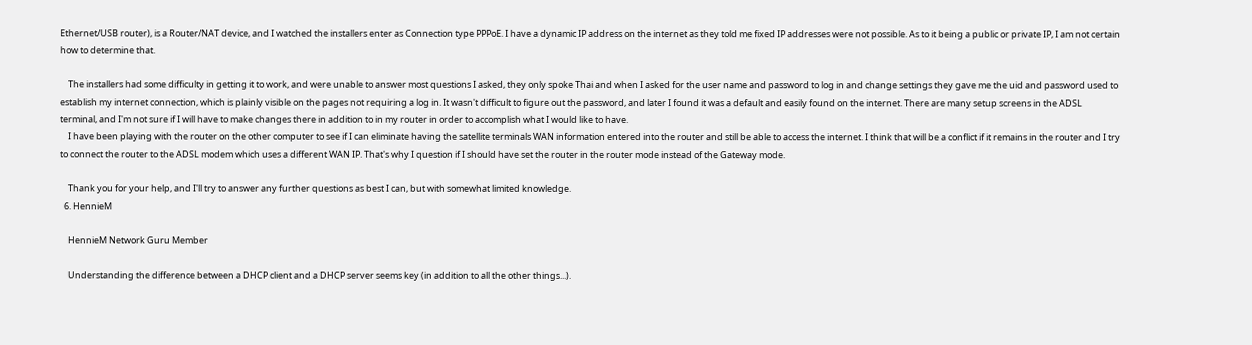Ethernet/USB router), is a Router/NAT device, and I watched the installers enter as Connection type PPPoE. I have a dynamic IP address on the internet as they told me fixed IP addresses were not possible. As to it being a public or private IP, I am not certain how to determine that.

    The installers had some difficulty in getting it to work, and were unable to answer most questions I asked, they only spoke Thai and when I asked for the user name and password to log in and change settings they gave me the uid and password used to establish my internet connection, which is plainly visible on the pages not requiring a log in. It wasn't difficult to figure out the password, and later I found it was a default and easily found on the internet. There are many setup screens in the ADSL terminal, and I'm not sure if I will have to make changes there in addition to in my router in order to accomplish what I would like to have.
    I have been playing with the router on the other computer to see if I can eliminate having the satellite terminals WAN information entered into the router and still be able to access the internet. I think that will be a conflict if it remains in the router and I try to connect the router to the ADSL modem which uses a different WAN IP. That's why I question if I should have set the router in the router mode instead of the Gateway mode.

    Thank you for your help, and I'll try to answer any further questions as best I can, but with somewhat limited knowledge.
  6. HennieM

    HennieM Network Guru Member

    Understanding the difference between a DHCP client and a DHCP server seems key (in addition to all the other things...).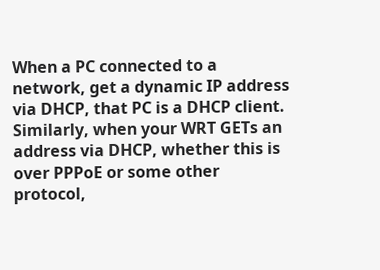When a PC connected to a network, get a dynamic IP address via DHCP, that PC is a DHCP client. Similarly, when your WRT GETs an address via DHCP, whether this is over PPPoE or some other protocol,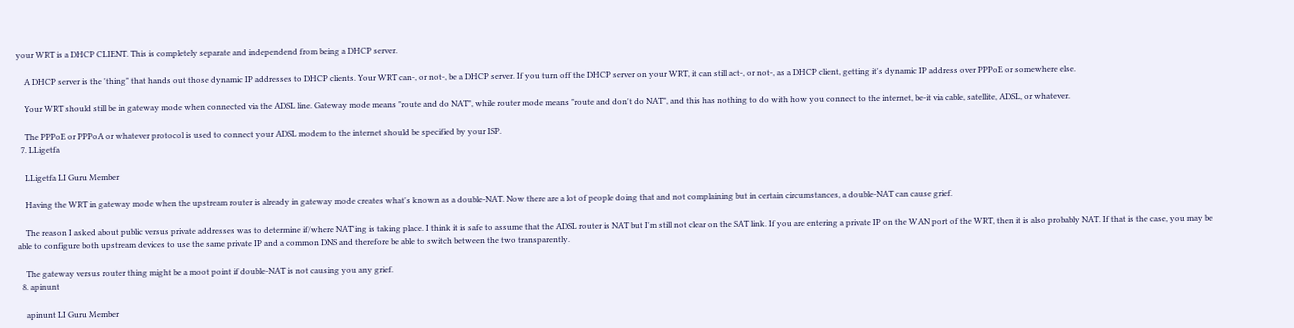your WRT is a DHCP CLIENT. This is completely separate and independend from being a DHCP server.

    A DHCP server is the 'thing" that hands out those dynamic IP addresses to DHCP clients. Your WRT can-, or not-, be a DHCP server. If you turn off the DHCP server on your WRT, it can still act-, or not-, as a DHCP client, getting it's dynamic IP address over PPPoE or somewhere else.

    Your WRT should still be in gateway mode when connected via the ADSL line. Gateway mode means "route and do NAT", while router mode means "route and don't do NAT", and this has nothing to do with how you connect to the internet, be-it via cable, satellite, ADSL, or whatever.

    The PPPoE or PPPoA or whatever protocol is used to connect your ADSL modem to the internet should be specified by your ISP.
  7. LLigetfa

    LLigetfa LI Guru Member

    Having the WRT in gateway mode when the upstream router is already in gateway mode creates what's known as a double-NAT. Now there are a lot of people doing that and not complaining but in certain circumstances, a double-NAT can cause grief.

    The reason I asked about public versus private addresses was to determine if/where NAT'ing is taking place. I think it is safe to assume that the ADSL router is NAT but I'm still not clear on the SAT link. If you are entering a private IP on the WAN port of the WRT, then it is also probably NAT. If that is the case, you may be able to configure both upstream devices to use the same private IP and a common DNS and therefore be able to switch between the two transparently.

    The gateway versus router thing might be a moot point if double-NAT is not causing you any grief.
  8. apinunt

    apinunt LI Guru Member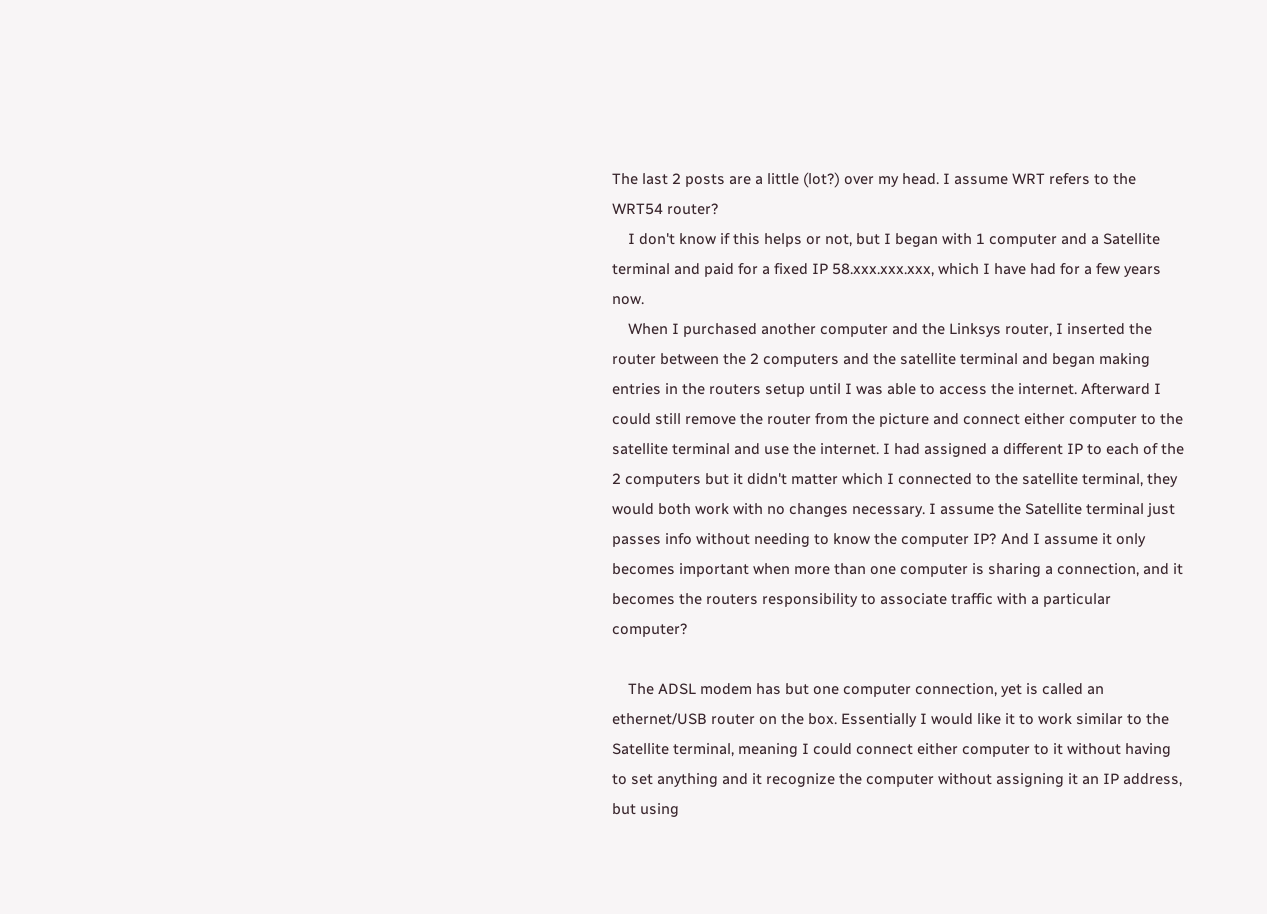The last 2 posts are a little (lot?) over my head. I assume WRT refers to the WRT54 router?
    I don't know if this helps or not, but I began with 1 computer and a Satellite terminal and paid for a fixed IP 58.xxx.xxx.xxx, which I have had for a few years now.
    When I purchased another computer and the Linksys router, I inserted the router between the 2 computers and the satellite terminal and began making entries in the routers setup until I was able to access the internet. Afterward I could still remove the router from the picture and connect either computer to the satellite terminal and use the internet. I had assigned a different IP to each of the 2 computers but it didn't matter which I connected to the satellite terminal, they would both work with no changes necessary. I assume the Satellite terminal just passes info without needing to know the computer IP? And I assume it only becomes important when more than one computer is sharing a connection, and it becomes the routers responsibility to associate traffic with a particular computer?

    The ADSL modem has but one computer connection, yet is called an ethernet/USB router on the box. Essentially I would like it to work similar to the Satellite terminal, meaning I could connect either computer to it without having to set anything and it recognize the computer without assigning it an IP address, but using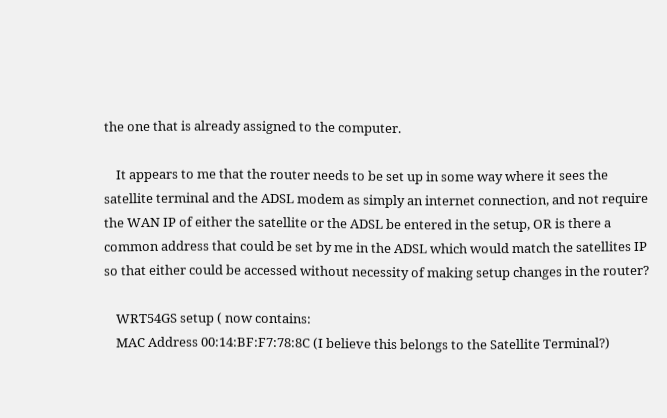the one that is already assigned to the computer.

    It appears to me that the router needs to be set up in some way where it sees the satellite terminal and the ADSL modem as simply an internet connection, and not require the WAN IP of either the satellite or the ADSL be entered in the setup, OR is there a common address that could be set by me in the ADSL which would match the satellites IP so that either could be accessed without necessity of making setup changes in the router?

    WRT54GS setup ( now contains:
    MAC Address 00:14:BF:F7:78:8C (I believe this belongs to the Satellite Terminal?)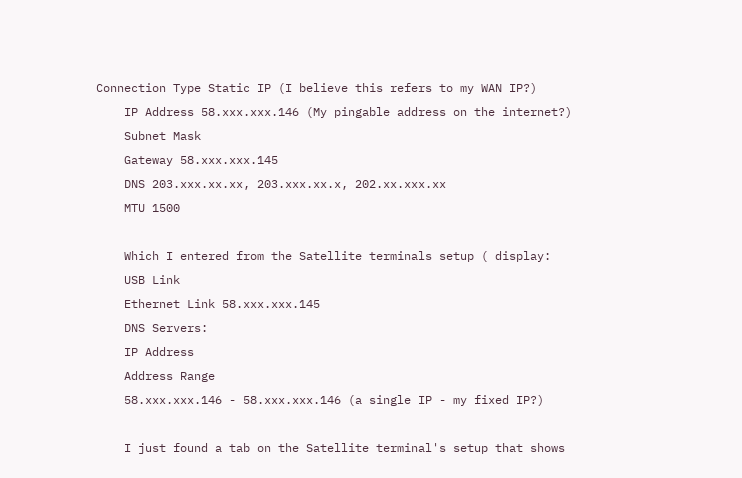Connection Type Static IP (I believe this refers to my WAN IP?)
    IP Address 58.xxx.xxx.146 (My pingable address on the internet?)
    Subnet Mask
    Gateway 58.xxx.xxx.145
    DNS 203.xxx.xx.xx, 203.xxx.xx.x, 202.xx.xxx.xx
    MTU 1500

    Which I entered from the Satellite terminals setup ( display:
    USB Link
    Ethernet Link 58.xxx.xxx.145
    DNS Servers:
    IP Address
    Address Range
    58.xxx.xxx.146 - 58.xxx.xxx.146 (a single IP - my fixed IP?)

    I just found a tab on the Satellite terminal's setup that shows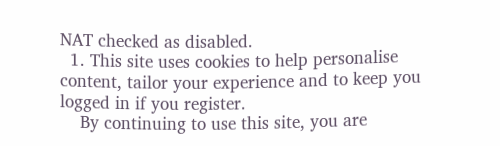NAT checked as disabled.
  1. This site uses cookies to help personalise content, tailor your experience and to keep you logged in if you register.
    By continuing to use this site, you are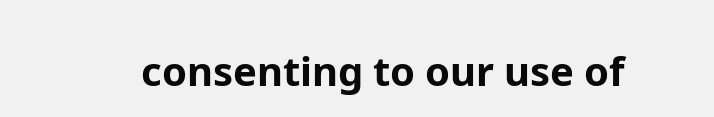consenting to our use of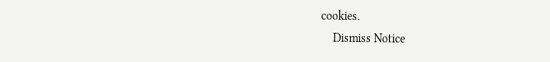cookies.
    Dismiss Notice